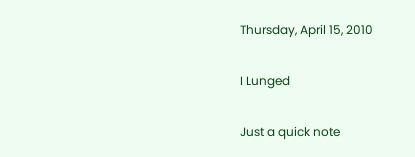Thursday, April 15, 2010

I Lunged

Just a quick note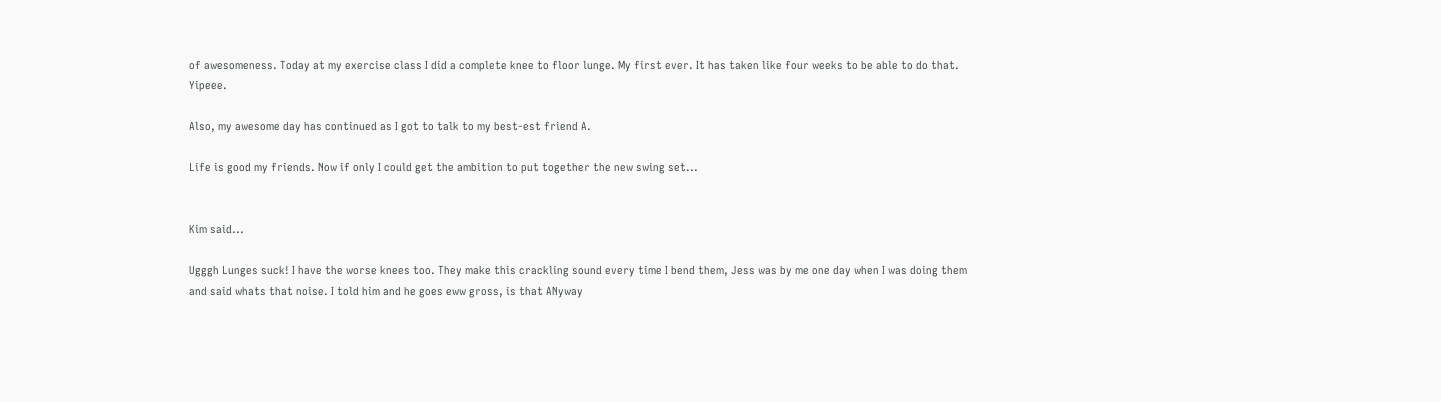of awesomeness. Today at my exercise class I did a complete knee to floor lunge. My first ever. It has taken like four weeks to be able to do that. Yipeee.

Also, my awesome day has continued as I got to talk to my best-est friend A.

Life is good my friends. Now if only I could get the ambition to put together the new swing set...


Kim said...

Ugggh Lunges suck! I have the worse knees too. They make this crackling sound every time I bend them, Jess was by me one day when I was doing them and said whats that noise. I told him and he goes eww gross, is that ANyway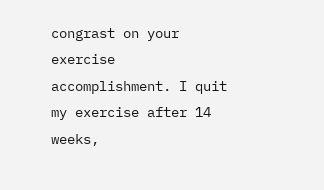congrast on your exercise accomplishment. I quit my exercise after 14 weeks,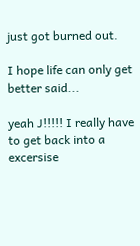just got burned out.

I hope life can only get better said...

yeah J!!!!! I really have to get back into a excersise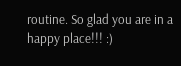routine. So glad you are in a happy place!!! :)